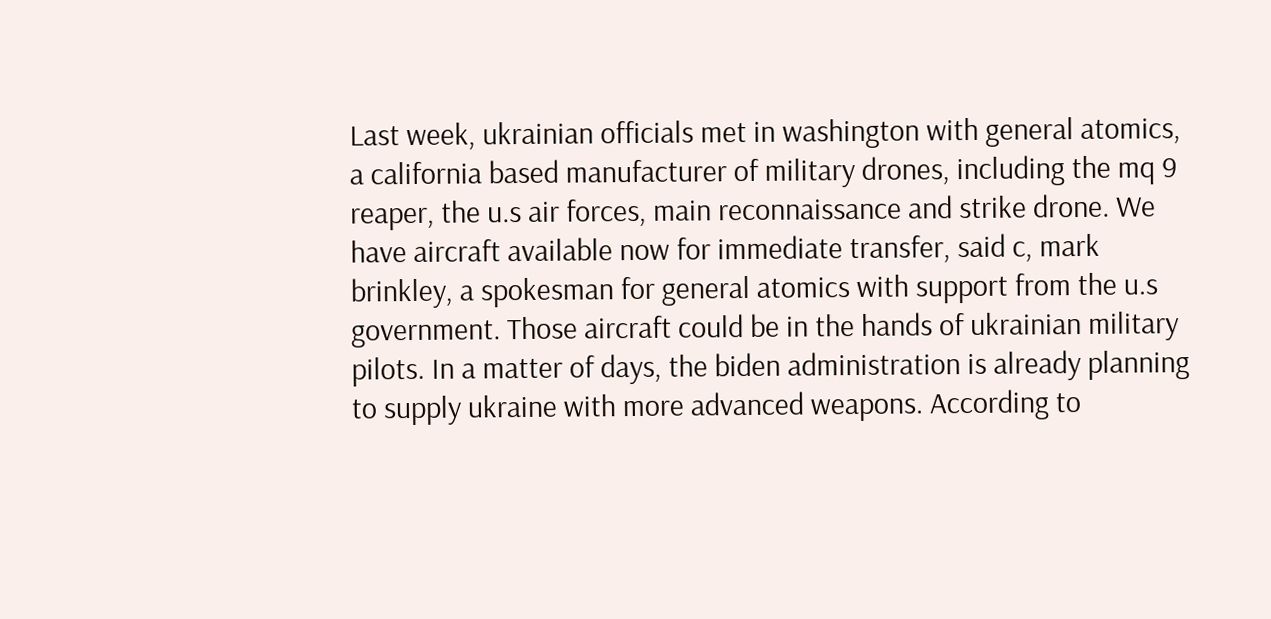Last week, ukrainian officials met in washington with general atomics, a california based manufacturer of military drones, including the mq 9 reaper, the u.s air forces, main reconnaissance and strike drone. We have aircraft available now for immediate transfer, said c, mark brinkley, a spokesman for general atomics with support from the u.s government. Those aircraft could be in the hands of ukrainian military pilots. In a matter of days, the biden administration is already planning to supply ukraine with more advanced weapons. According to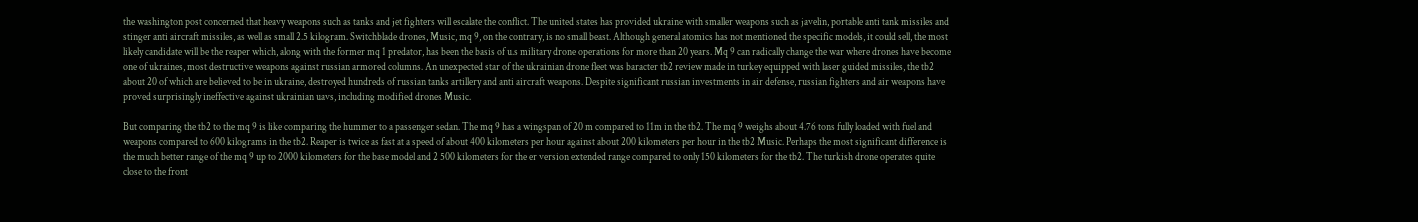the washington post concerned that heavy weapons such as tanks and jet fighters will escalate the conflict. The united states has provided ukraine with smaller weapons such as javelin, portable anti tank missiles and stinger anti aircraft missiles, as well as small 2.5 kilogram. Switchblade drones, Music, mq 9, on the contrary, is no small beast. Although general atomics has not mentioned the specific models, it could sell, the most likely candidate will be the reaper which, along with the former mq 1 predator, has been the basis of u.s military drone operations for more than 20 years. Mq 9 can radically change the war where drones have become one of ukraines, most destructive weapons against russian armored columns. An unexpected star of the ukrainian drone fleet was baracter tb2 review made in turkey equipped with laser guided missiles, the tb2 about 20 of which are believed to be in ukraine, destroyed hundreds of russian tanks artillery and anti aircraft weapons. Despite significant russian investments in air defense, russian fighters and air weapons have proved surprisingly ineffective against ukrainian uavs, including modified drones Music.

But comparing the tb2 to the mq 9 is like comparing the hummer to a passenger sedan. The mq 9 has a wingspan of 20 m compared to 11m in the tb2. The mq 9 weighs about 4.76 tons fully loaded with fuel and weapons compared to 600 kilograms in the tb2. Reaper is twice as fast at a speed of about 400 kilometers per hour against about 200 kilometers per hour in the tb2 Music. Perhaps the most significant difference is the much better range of the mq 9 up to 2000 kilometers for the base model and 2 500 kilometers for the er version extended range compared to only 150 kilometers for the tb2. The turkish drone operates quite close to the front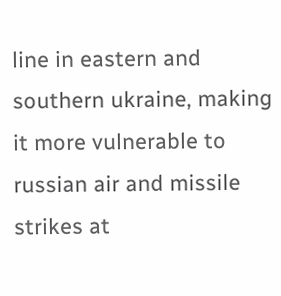line in eastern and southern ukraine, making it more vulnerable to russian air and missile strikes at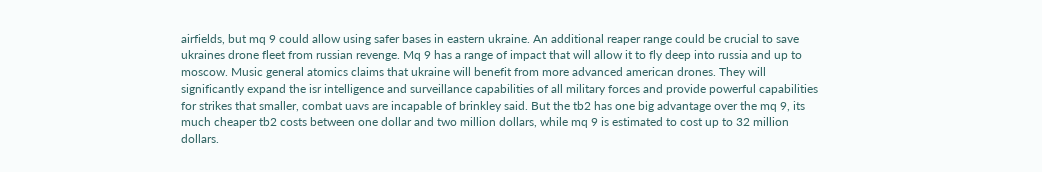airfields, but mq 9 could allow using safer bases in eastern ukraine. An additional reaper range could be crucial to save ukraines drone fleet from russian revenge. Mq 9 has a range of impact that will allow it to fly deep into russia and up to moscow. Music general atomics claims that ukraine will benefit from more advanced american drones. They will significantly expand the isr intelligence and surveillance capabilities of all military forces and provide powerful capabilities for strikes that smaller, combat uavs are incapable of brinkley said. But the tb2 has one big advantage over the mq 9, its much cheaper tb2 costs between one dollar and two million dollars, while mq 9 is estimated to cost up to 32 million dollars.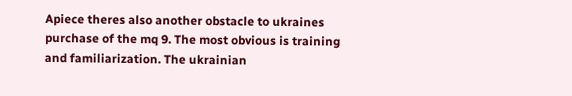Apiece theres also another obstacle to ukraines purchase of the mq 9. The most obvious is training and familiarization. The ukrainian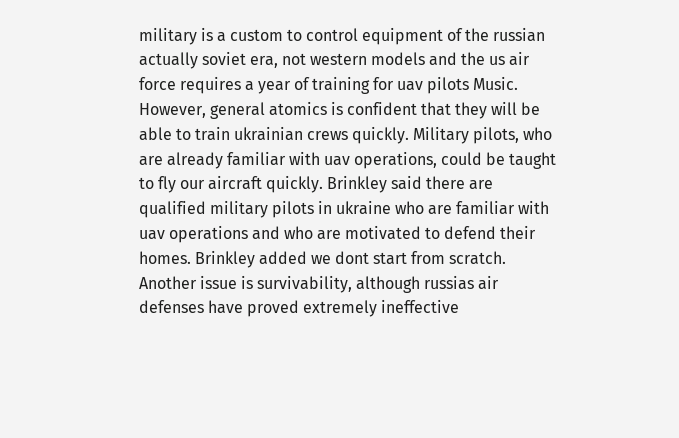military is a custom to control equipment of the russian actually soviet era, not western models and the us air force requires a year of training for uav pilots Music. However, general atomics is confident that they will be able to train ukrainian crews quickly. Military pilots, who are already familiar with uav operations, could be taught to fly our aircraft quickly. Brinkley said there are qualified military pilots in ukraine who are familiar with uav operations and who are motivated to defend their homes. Brinkley added we dont start from scratch. Another issue is survivability, although russias air defenses have proved extremely ineffective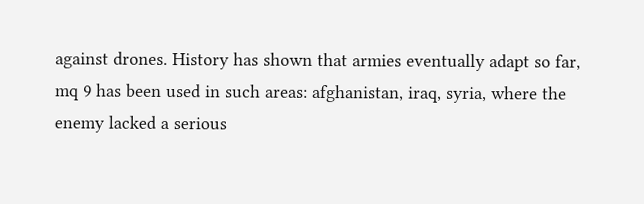against drones. History has shown that armies eventually adapt so far, mq 9 has been used in such areas: afghanistan, iraq, syria, where the enemy lacked a serious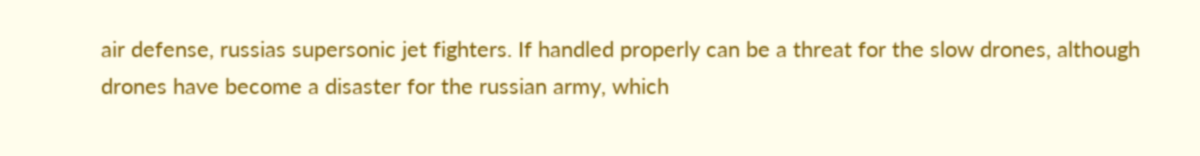air defense, russias supersonic jet fighters. If handled properly can be a threat for the slow drones, although drones have become a disaster for the russian army, which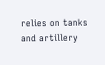relies on tanks and artillery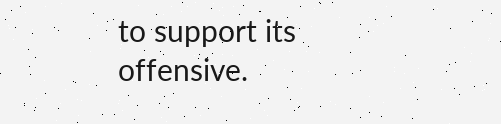to support its offensive.